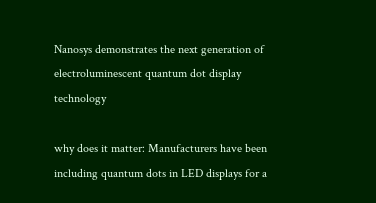Nanosys demonstrates the next generation of electroluminescent quantum dot display technology

why does it matter: Manufacturers have been including quantum dots in LED displays for a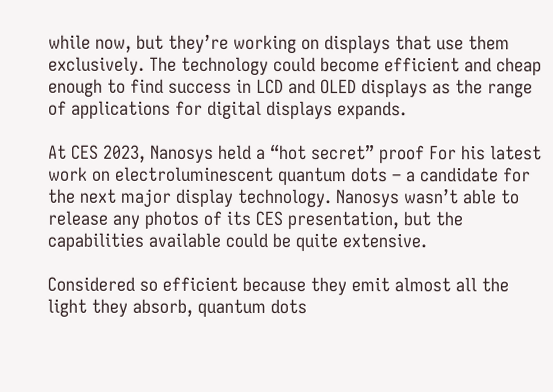while now, but they’re working on displays that use them exclusively. The technology could become efficient and cheap enough to find success in LCD and OLED displays as the range of applications for digital displays expands.

At CES 2023, Nanosys held a “hot secret” proof For his latest work on electroluminescent quantum dots – a candidate for the next major display technology. Nanosys wasn’t able to release any photos of its CES presentation, but the capabilities available could be quite extensive.

Considered so efficient because they emit almost all the light they absorb, quantum dots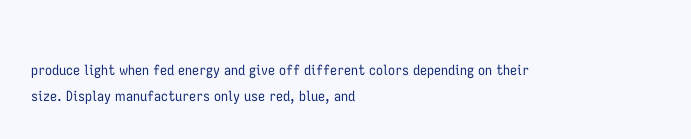produce light when fed energy and give off different colors depending on their size. Display manufacturers only use red, blue, and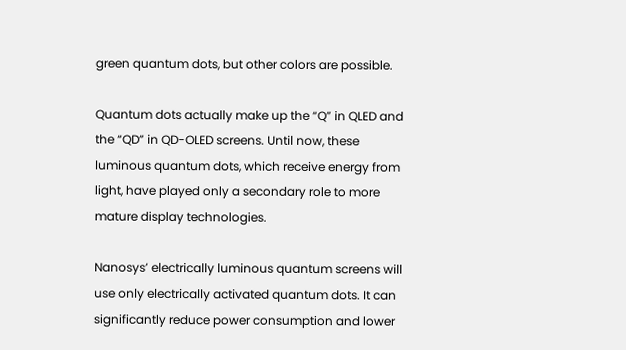green quantum dots, but other colors are possible.

Quantum dots actually make up the “Q” in QLED and the “QD” in QD-OLED screens. Until now, these luminous quantum dots, which receive energy from light, have played only a secondary role to more mature display technologies.

Nanosys’ electrically luminous quantum screens will use only electrically activated quantum dots. It can significantly reduce power consumption and lower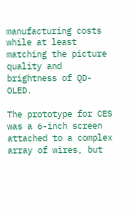manufacturing costs while at least matching the picture quality and brightness of QD-OLED.

The prototype for CES was a 6-inch screen attached to a complex array of wires, but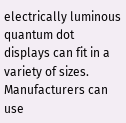electrically luminous quantum dot displays can fit in a variety of sizes. Manufacturers can use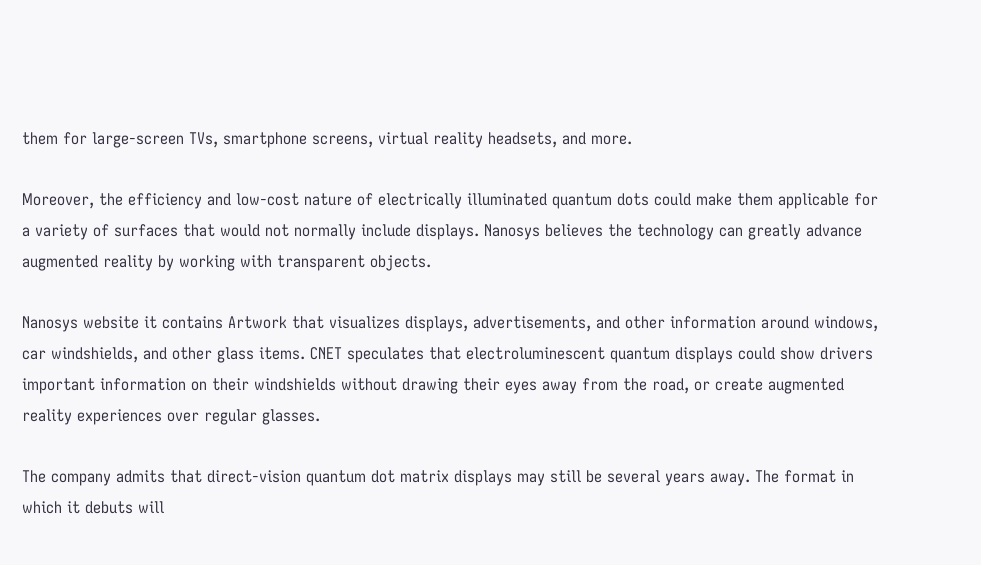them for large-screen TVs, smartphone screens, virtual reality headsets, and more.

Moreover, the efficiency and low-cost nature of electrically illuminated quantum dots could make them applicable for a variety of surfaces that would not normally include displays. Nanosys believes the technology can greatly advance augmented reality by working with transparent objects.

Nanosys website it contains Artwork that visualizes displays, advertisements, and other information around windows, car windshields, and other glass items. CNET speculates that electroluminescent quantum displays could show drivers important information on their windshields without drawing their eyes away from the road, or create augmented reality experiences over regular glasses.

The company admits that direct-vision quantum dot matrix displays may still be several years away. The format in which it debuts will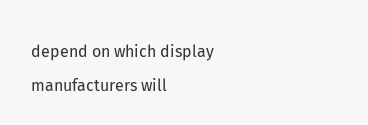depend on which display manufacturers will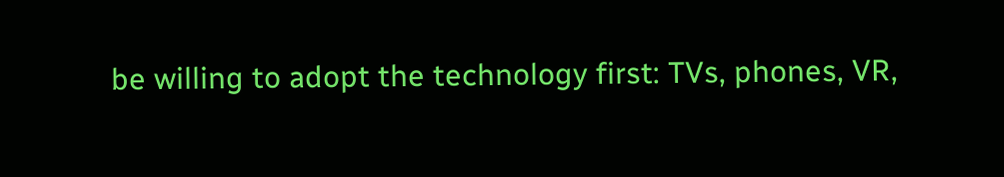be willing to adopt the technology first: TVs, phones, VR,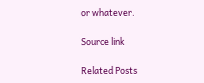or whatever.

Source link

Related Posts